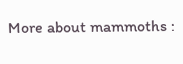More about mammoths :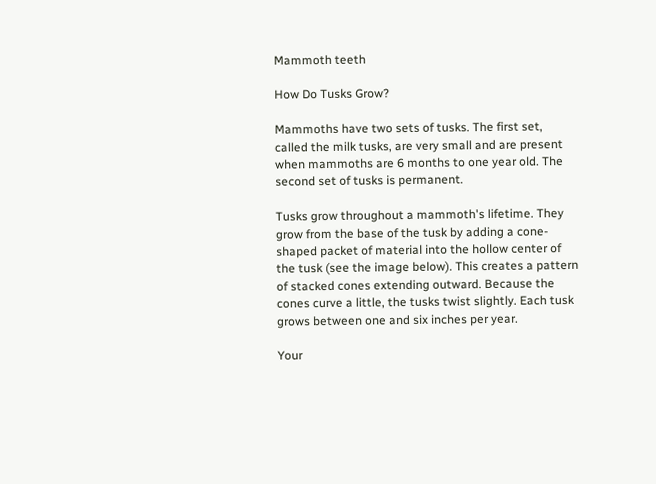Mammoth teeth

How Do Tusks Grow?

Mammoths have two sets of tusks. The first set, called the milk tusks, are very small and are present when mammoths are 6 months to one year old. The second set of tusks is permanent.

Tusks grow throughout a mammoth's lifetime. They grow from the base of the tusk by adding a cone-shaped packet of material into the hollow center of the tusk (see the image below). This creates a pattern of stacked cones extending outward. Because the cones curve a little, the tusks twist slightly. Each tusk grows between one and six inches per year.

Your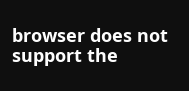browser does not support the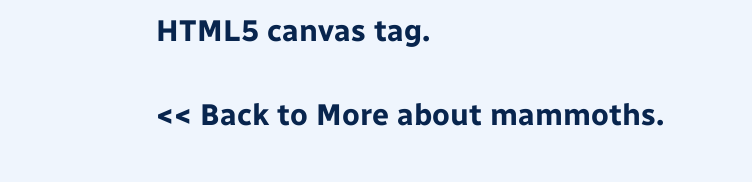HTML5 canvas tag.

<< Back to More about mammoths.